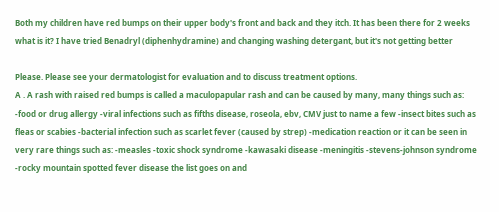Both my children have red bumps on their upper body's front and back and they itch. It has been there for 2 weeks what is it? I have tried Benadryl (diphenhydramine) and changing washing detergant, but it's not getting better

Please. Please see your dermatologist for evaluation and to discuss treatment options.
A . A rash with raised red bumps is called a maculopapular rash and can be caused by many, many things such as: -food or drug allergy -viral infections such as fifths disease, roseola, ebv, CMV just to name a few -insect bites such as fleas or scabies -bacterial infection such as scarlet fever (caused by strep) -medication reaction or it can be seen in very rare things such as: -measles -toxic shock syndrome -kawasaki disease -meningitis -stevens-johnson syndrome -rocky mountain spotted fever disease the list goes on and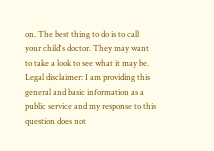on. The best thing to do is to call your child's doctor. They may want to take a look to see what it may be. Legal disclaimer: I am providing this general and basic information as a public service and my response to this question does not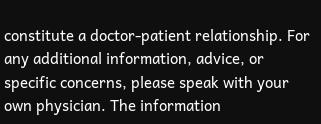constitute a doctor-patient relationship. For any additional information, advice, or specific concerns, please speak with your own physician. The information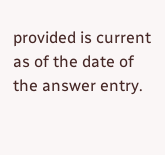provided is current as of the date of the answer entry.